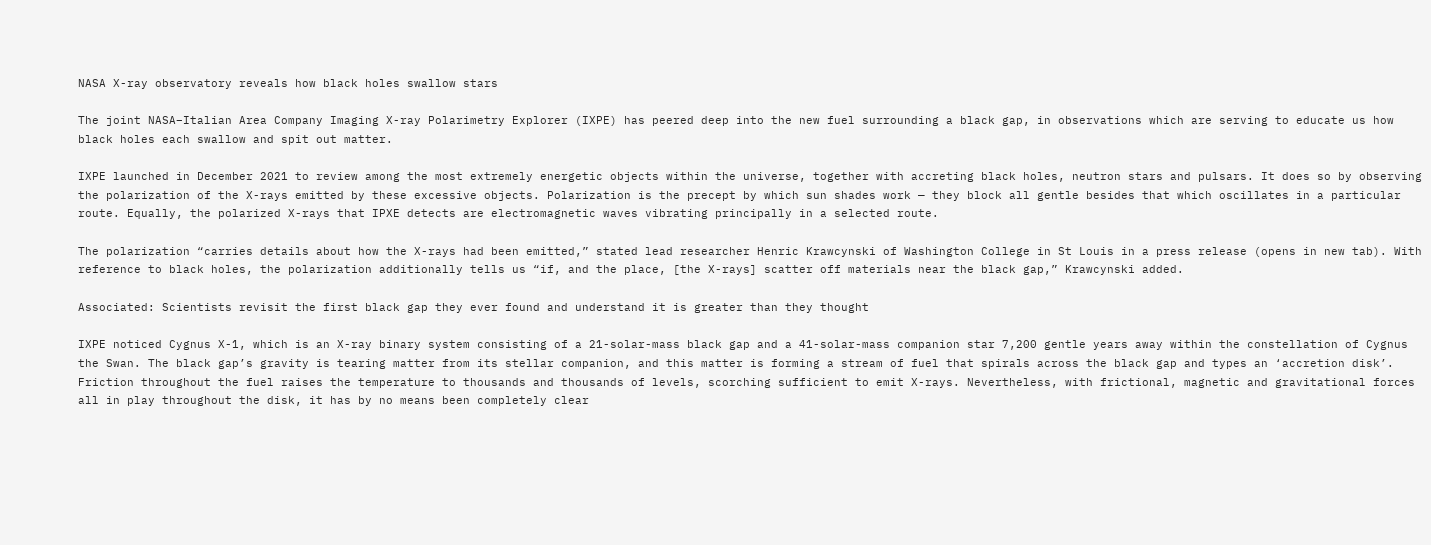NASA X-ray observatory reveals how black holes swallow stars

The joint NASA–Italian Area Company Imaging X-ray Polarimetry Explorer (IXPE) has peered deep into the new fuel surrounding a black gap, in observations which are serving to educate us how black holes each swallow and spit out matter.

IXPE launched in December 2021 to review among the most extremely energetic objects within the universe, together with accreting black holes, neutron stars and pulsars. It does so by observing the polarization of the X-rays emitted by these excessive objects. Polarization is the precept by which sun shades work — they block all gentle besides that which oscillates in a particular route. Equally, the polarized X-rays that IPXE detects are electromagnetic waves vibrating principally in a selected route.

The polarization “carries details about how the X-rays had been emitted,” stated lead researcher Henric Krawcynski of Washington College in St Louis in a press release (opens in new tab). With reference to black holes, the polarization additionally tells us “if, and the place, [the X-rays] scatter off materials near the black gap,” Krawcynski added.

Associated: Scientists revisit the first black gap they ever found and understand it is greater than they thought

IXPE noticed Cygnus X-1, which is an X-ray binary system consisting of a 21-solar-mass black gap and a 41-solar-mass companion star 7,200 gentle years away within the constellation of Cygnus the Swan. The black gap’s gravity is tearing matter from its stellar companion, and this matter is forming a stream of fuel that spirals across the black gap and types an ‘accretion disk’. Friction throughout the fuel raises the temperature to thousands and thousands of levels, scorching sufficient to emit X-rays. Nevertheless, with frictional, magnetic and gravitational forces all in play throughout the disk, it has by no means been completely clear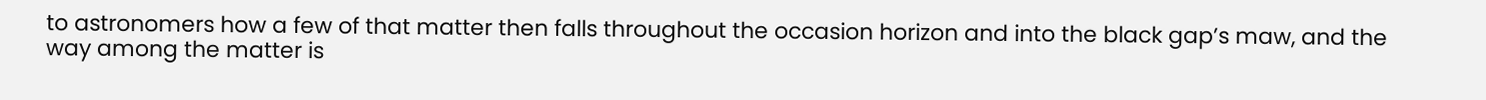to astronomers how a few of that matter then falls throughout the occasion horizon and into the black gap’s maw, and the way among the matter is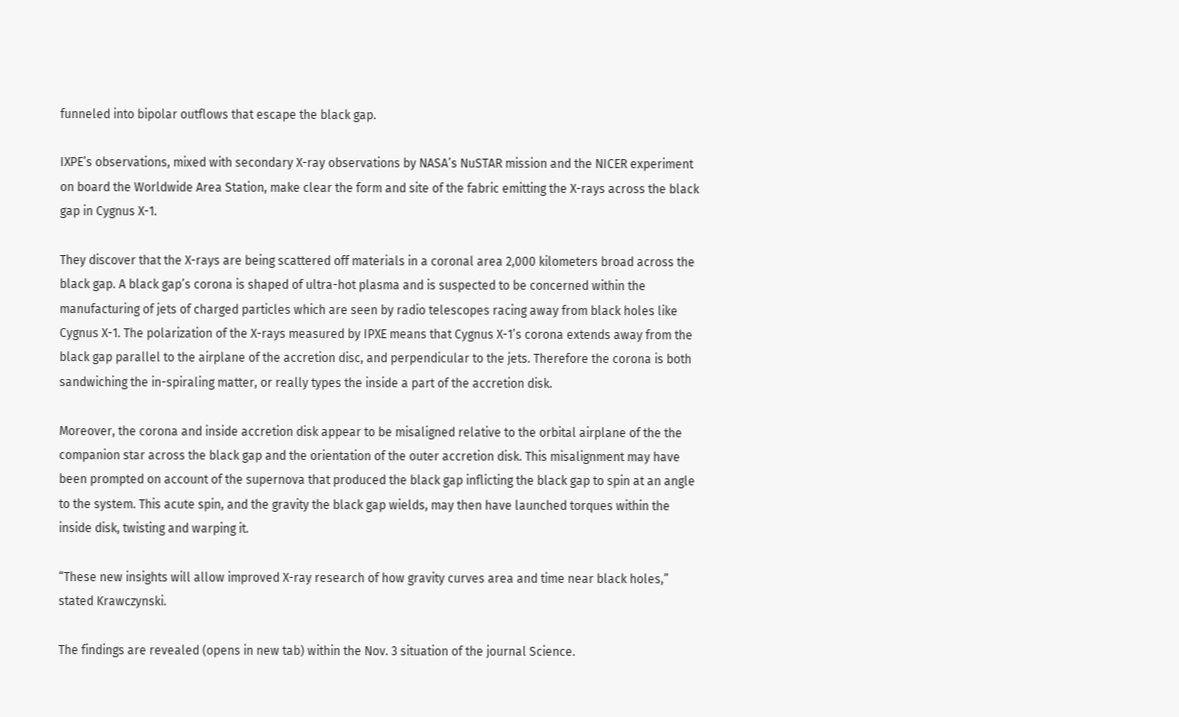funneled into bipolar outflows that escape the black gap.

IXPE’s observations, mixed with secondary X-ray observations by NASA’s NuSTAR mission and the NICER experiment on board the Worldwide Area Station, make clear the form and site of the fabric emitting the X-rays across the black gap in Cygnus X-1.

They discover that the X-rays are being scattered off materials in a coronal area 2,000 kilometers broad across the black gap. A black gap’s corona is shaped of ultra-hot plasma and is suspected to be concerned within the manufacturing of jets of charged particles which are seen by radio telescopes racing away from black holes like Cygnus X-1. The polarization of the X-rays measured by IPXE means that Cygnus X-1’s corona extends away from the black gap parallel to the airplane of the accretion disc, and perpendicular to the jets. Therefore the corona is both sandwiching the in-spiraling matter, or really types the inside a part of the accretion disk.

Moreover, the corona and inside accretion disk appear to be misaligned relative to the orbital airplane of the the companion star across the black gap and the orientation of the outer accretion disk. This misalignment may have been prompted on account of the supernova that produced the black gap inflicting the black gap to spin at an angle to the system. This acute spin, and the gravity the black gap wields, may then have launched torques within the inside disk, twisting and warping it.

“These new insights will allow improved X-ray research of how gravity curves area and time near black holes,” stated Krawczynski.

The findings are revealed (opens in new tab) within the Nov. 3 situation of the journal Science.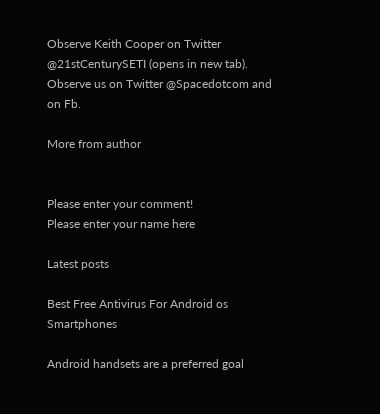Observe Keith Cooper on Twitter @21stCenturySETI (opens in new tab). Observe us on Twitter @Spacedotcom and on Fb.

More from author


Please enter your comment!
Please enter your name here

Latest posts

Best Free Antivirus For Android os Smartphones

Android handsets are a preferred goal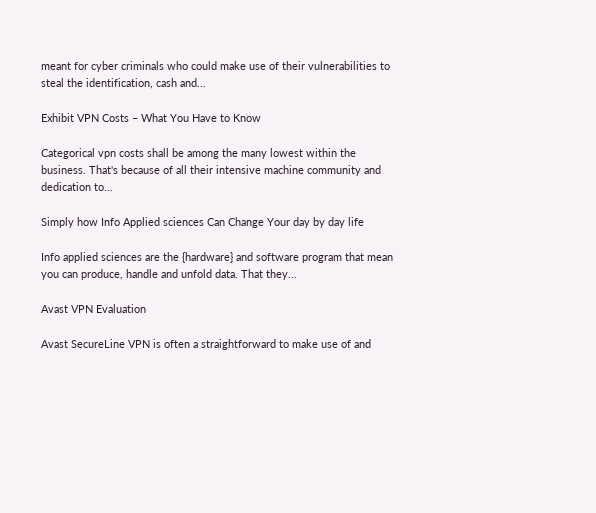meant for cyber criminals who could make use of their vulnerabilities to steal the identification, cash and...

Exhibit VPN Costs – What You Have to Know

Categorical vpn costs shall be among the many lowest within the business. That's because of all their intensive machine community and dedication to...

Simply how Info Applied sciences Can Change Your day by day life

Info applied sciences are the {hardware} and software program that mean you can produce, handle and unfold data. That they...

Avast VPN Evaluation

Avast SecureLine VPN is often a straightforward to make use of and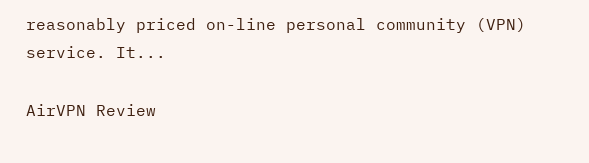reasonably priced on-line personal community (VPN) service. It...

AirVPN Review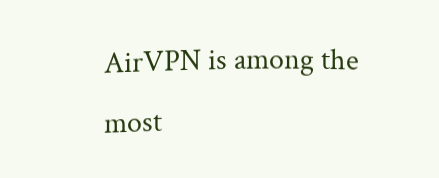AirVPN is among the most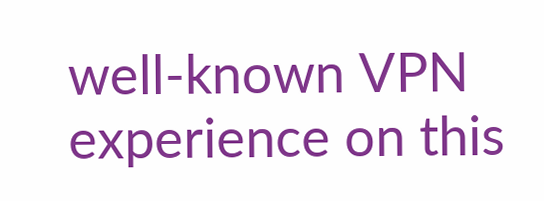well-known VPN experience on this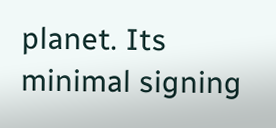planet. Its minimal signing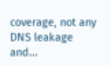coverage, not any DNS leakage and...